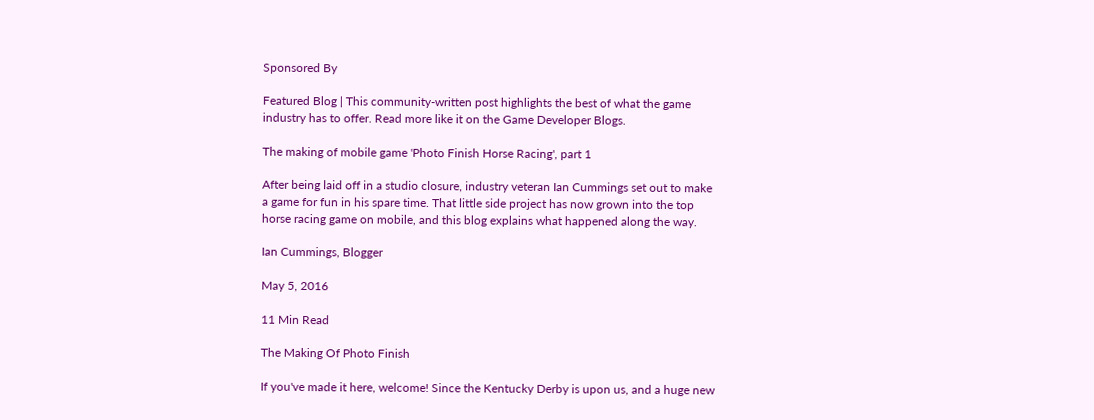Sponsored By

Featured Blog | This community-written post highlights the best of what the game industry has to offer. Read more like it on the Game Developer Blogs.

The making of mobile game 'Photo Finish Horse Racing', part 1

After being laid off in a studio closure, industry veteran Ian Cummings set out to make a game for fun in his spare time. That little side project has now grown into the top horse racing game on mobile, and this blog explains what happened along the way.

Ian Cummings, Blogger

May 5, 2016

11 Min Read

The Making Of Photo Finish

If you've made it here, welcome! Since the Kentucky Derby is upon us, and a huge new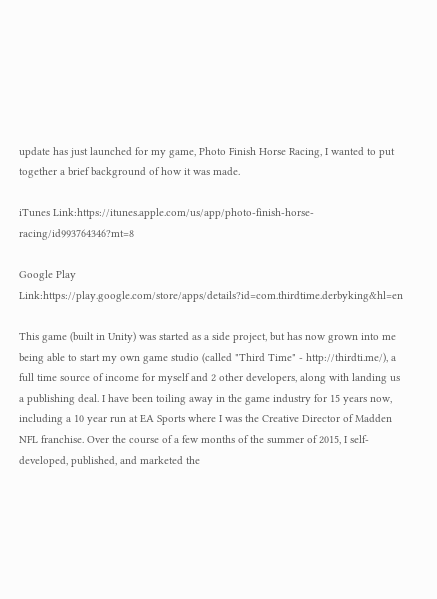update has just launched for my game, Photo Finish Horse Racing, I wanted to put together a brief background of how it was made.

iTunes Link:https://itunes.apple.com/us/app/photo-finish-horse-racing/id993764346?mt=8

Google Play Link:https://play.google.com/store/apps/details?id=com.thirdtime.derbyking&hl=en

This game (built in Unity) was started as a side project, but has now grown into me being able to start my own game studio (called "Third Time" - http://thirdti.me/), a full time source of income for myself and 2 other developers, along with landing us a publishing deal. I have been toiling away in the game industry for 15 years now, including a 10 year run at EA Sports where I was the Creative Director of Madden NFL franchise. Over the course of a few months of the summer of 2015, I self-developed, published, and marketed the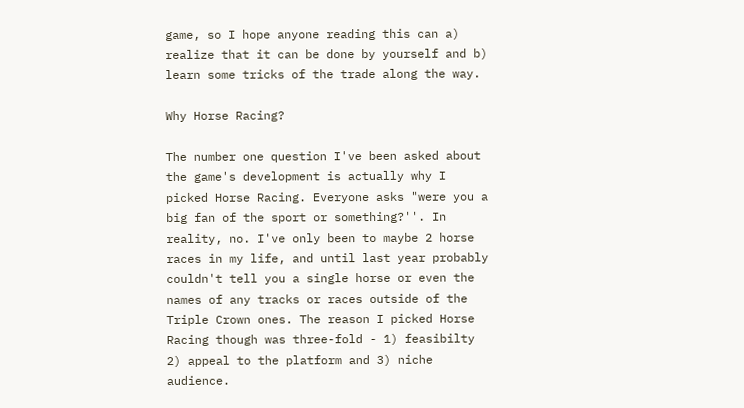game, so I hope anyone reading this can a) realize that it can be done by yourself and b) learn some tricks of the trade along the way.

Why Horse Racing?

The number one question I've been asked about the game's development is actually why I picked Horse Racing. Everyone asks "were you a big fan of the sport or something?''. In reality, no. I've only been to maybe 2 horse races in my life, and until last year probably couldn't tell you a single horse or even the names of any tracks or races outside of the Triple Crown ones. The reason I picked Horse Racing though was three-fold - 1) feasibilty 2) appeal to the platform and 3) niche audience.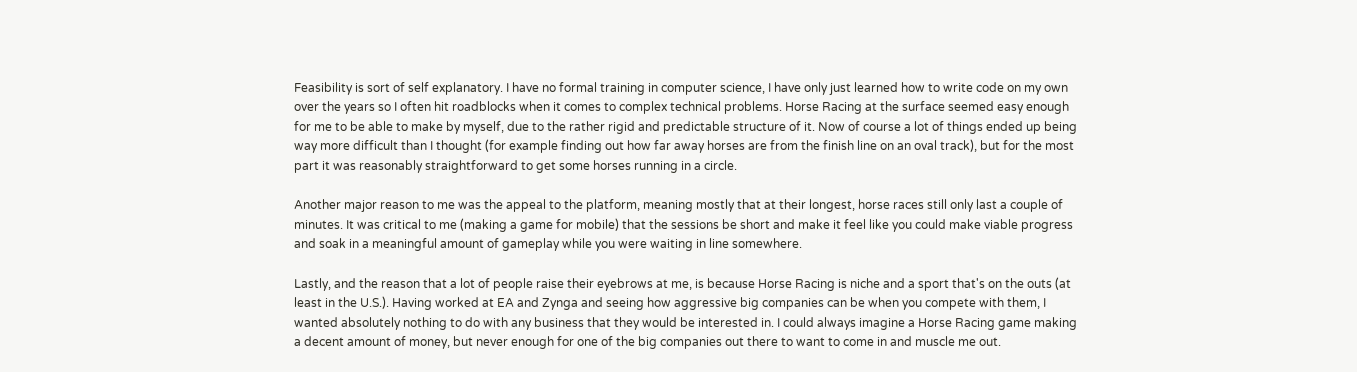Feasibility is sort of self explanatory. I have no formal training in computer science, I have only just learned how to write code on my own over the years so I often hit roadblocks when it comes to complex technical problems. Horse Racing at the surface seemed easy enough for me to be able to make by myself, due to the rather rigid and predictable structure of it. Now of course a lot of things ended up being way more difficult than I thought (for example finding out how far away horses are from the finish line on an oval track), but for the most part it was reasonably straightforward to get some horses running in a circle.

Another major reason to me was the appeal to the platform, meaning mostly that at their longest, horse races still only last a couple of minutes. It was critical to me (making a game for mobile) that the sessions be short and make it feel like you could make viable progress and soak in a meaningful amount of gameplay while you were waiting in line somewhere.

Lastly, and the reason that a lot of people raise their eyebrows at me, is because Horse Racing is niche and a sport that's on the outs (at least in the U.S.). Having worked at EA and Zynga and seeing how aggressive big companies can be when you compete with them, I wanted absolutely nothing to do with any business that they would be interested in. I could always imagine a Horse Racing game making a decent amount of money, but never enough for one of the big companies out there to want to come in and muscle me out.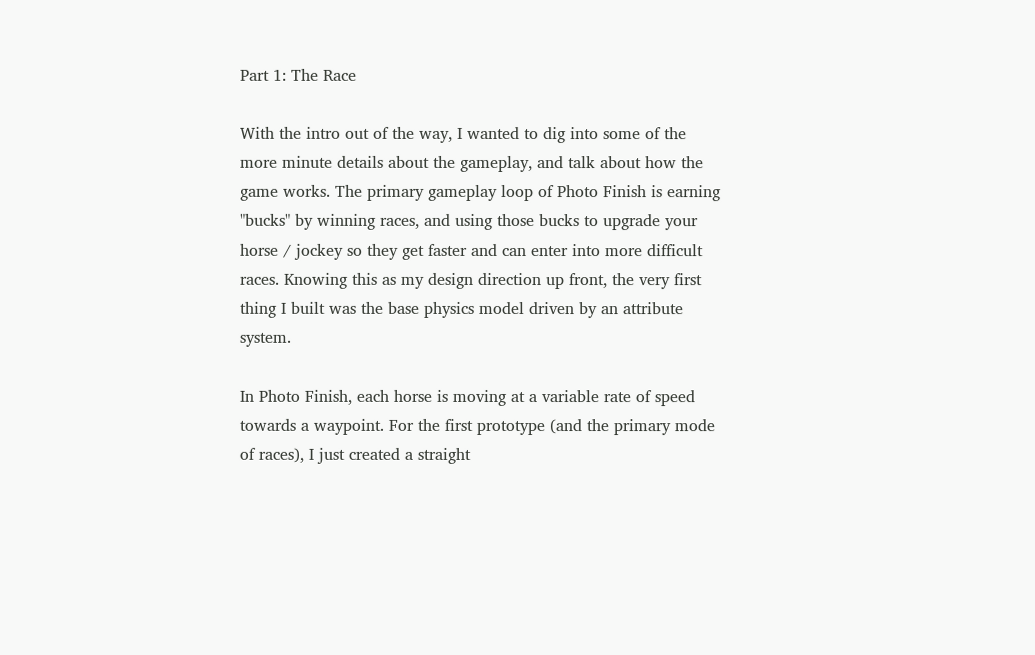Part 1: The Race

With the intro out of the way, I wanted to dig into some of the more minute details about the gameplay, and talk about how the game works. The primary gameplay loop of Photo Finish is earning "bucks" by winning races, and using those bucks to upgrade your horse / jockey so they get faster and can enter into more difficult races. Knowing this as my design direction up front, the very first thing I built was the base physics model driven by an attribute system.

In Photo Finish, each horse is moving at a variable rate of speed towards a waypoint. For the first prototype (and the primary mode of races), I just created a straight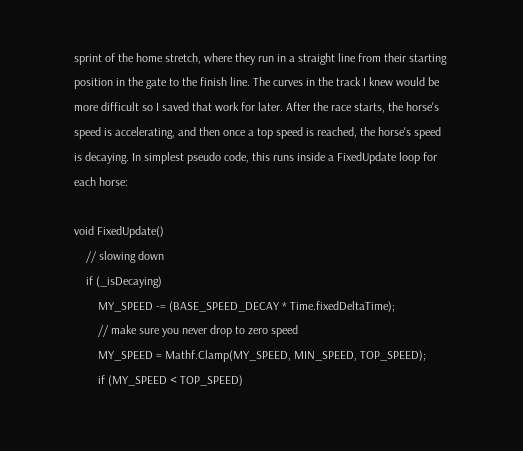sprint of the home stretch, where they run in a straight line from their starting position in the gate to the finish line. The curves in the track I knew would be more difficult so I saved that work for later. After the race starts, the horse's speed is accelerating, and then once a top speed is reached, the horse's speed is decaying. In simplest pseudo code, this runs inside a FixedUpdate loop for each horse:

void FixedUpdate()
    // slowing down
    if (_isDecaying)
        MY_SPEED -= (BASE_SPEED_DECAY * Time.fixedDeltaTime);
        // make sure you never drop to zero speed
        MY_SPEED = Mathf.Clamp(MY_SPEED, MIN_SPEED, TOP_SPEED);
        if (MY_SPEED < TOP_SPEED)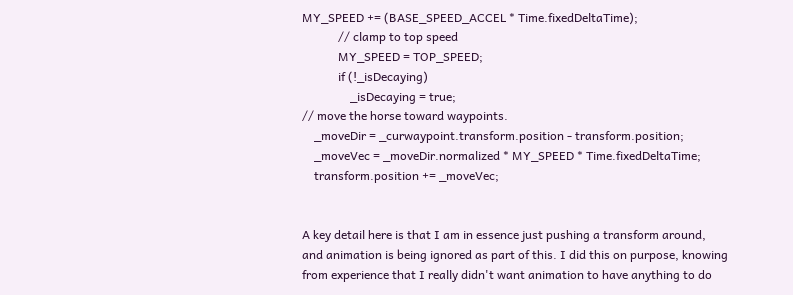MY_SPEED += (BASE_SPEED_ACCEL * Time.fixedDeltaTime);
            // clamp to top speed
            MY_SPEED = TOP_SPEED;
            if (!_isDecaying)
                _isDecaying = true;
// move the horse toward waypoints.
    _moveDir = _curwaypoint.transform.position - transform.position;
    _moveVec = _moveDir.normalized * MY_SPEED * Time.fixedDeltaTime;
    transform.position += _moveVec;


A key detail here is that I am in essence just pushing a transform around, and animation is being ignored as part of this. I did this on purpose, knowing from experience that I really didn't want animation to have anything to do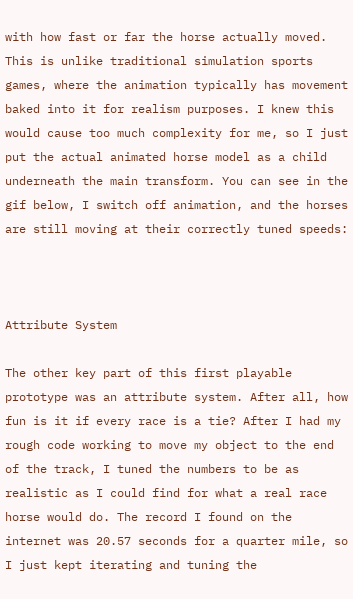with how fast or far the horse actually moved. This is unlike traditional simulation sports games, where the animation typically has movement baked into it for realism purposes. I knew this would cause too much complexity for me, so I just put the actual animated horse model as a child underneath the main transform. You can see in the gif below, I switch off animation, and the horses are still moving at their correctly tuned speeds:



Attribute System

The other key part of this first playable prototype was an attribute system. After all, how fun is it if every race is a tie? After I had my rough code working to move my object to the end of the track, I tuned the numbers to be as realistic as I could find for what a real race horse would do. The record I found on the internet was 20.57 seconds for a quarter mile, so I just kept iterating and tuning the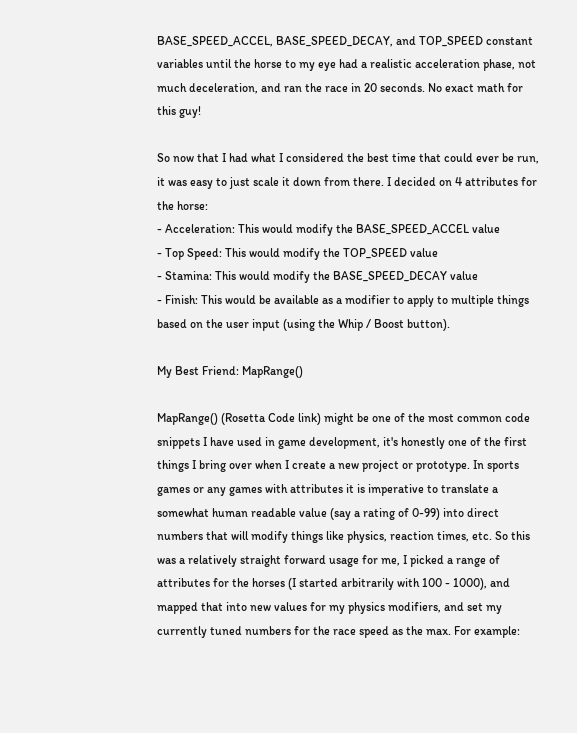BASE_SPEED_ACCEL, BASE_SPEED_DECAY, and TOP_SPEED constant variables until the horse to my eye had a realistic acceleration phase, not much deceleration, and ran the race in 20 seconds. No exact math for this guy!

So now that I had what I considered the best time that could ever be run, it was easy to just scale it down from there. I decided on 4 attributes for the horse:
- Acceleration: This would modify the BASE_SPEED_ACCEL value
- Top Speed: This would modify the TOP_SPEED value
- Stamina: This would modify the BASE_SPEED_DECAY value
- Finish: This would be available as a modifier to apply to multiple things based on the user input (using the Whip / Boost button).

My Best Friend: MapRange()

MapRange() (Rosetta Code link) might be one of the most common code snippets I have used in game development, it's honestly one of the first things I bring over when I create a new project or prototype. In sports games or any games with attributes it is imperative to translate a somewhat human readable value (say a rating of 0-99) into direct numbers that will modify things like physics, reaction times, etc. So this was a relatively straight forward usage for me, I picked a range of attributes for the horses (I started arbitrarily with 100 - 1000), and mapped that into new values for my physics modifiers, and set my currently tuned numbers for the race speed as the max. For example: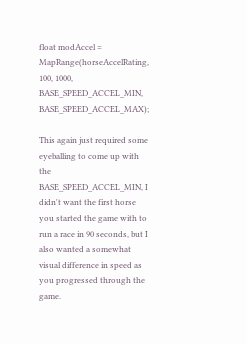float modAccel = MapRange(horseAccelRating, 100, 1000, BASE_SPEED_ACCEL_MIN, BASE_SPEED_ACCEL_MAX);

This again just required some eyeballing to come up with the BASE_SPEED_ACCEL_MIN, I didn't want the first horse you started the game with to run a race in 90 seconds, but I also wanted a somewhat visual difference in speed as you progressed through the game.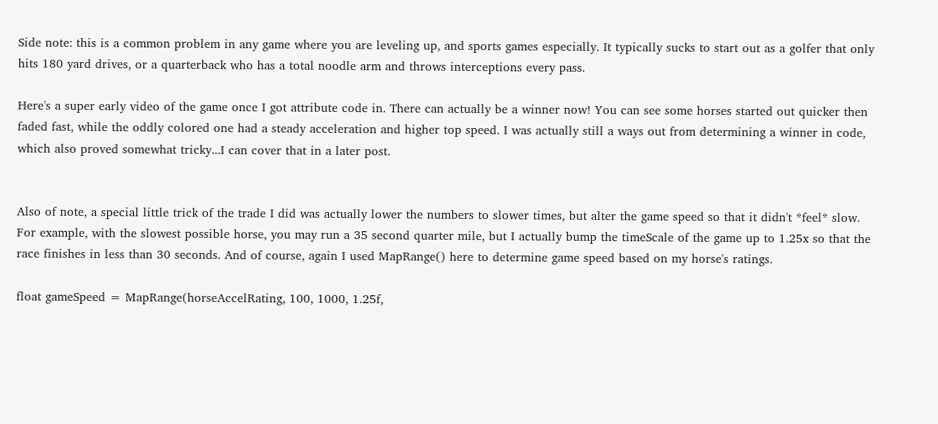Side note: this is a common problem in any game where you are leveling up, and sports games especially. It typically sucks to start out as a golfer that only hits 180 yard drives, or a quarterback who has a total noodle arm and throws interceptions every pass.

Here's a super early video of the game once I got attribute code in. There can actually be a winner now! You can see some horses started out quicker then faded fast, while the oddly colored one had a steady acceleration and higher top speed. I was actually still a ways out from determining a winner in code, which also proved somewhat tricky...I can cover that in a later post.


Also of note, a special little trick of the trade I did was actually lower the numbers to slower times, but alter the game speed so that it didn't *feel* slow. For example, with the slowest possible horse, you may run a 35 second quarter mile, but I actually bump the timeScale of the game up to 1.25x so that the race finishes in less than 30 seconds. And of course, again I used MapRange() here to determine game speed based on my horse's ratings.

float gameSpeed = MapRange(horseAccelRating, 100, 1000, 1.25f,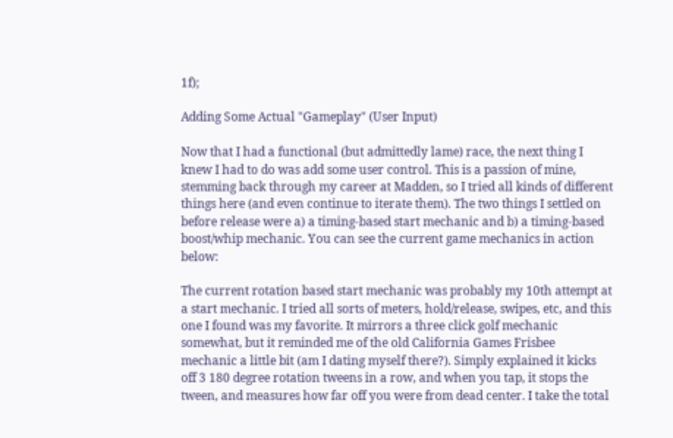1f);

Adding Some Actual "Gameplay" (User Input)

Now that I had a functional (but admittedly lame) race, the next thing I knew I had to do was add some user control. This is a passion of mine, stemming back through my career at Madden, so I tried all kinds of different things here (and even continue to iterate them). The two things I settled on before release were a) a timing-based start mechanic and b) a timing-based boost/whip mechanic. You can see the current game mechanics in action below:

The current rotation based start mechanic was probably my 10th attempt at a start mechanic. I tried all sorts of meters, hold/release, swipes, etc, and this one I found was my favorite. It mirrors a three click golf mechanic somewhat, but it reminded me of the old California Games Frisbee mechanic a little bit (am I dating myself there?). Simply explained it kicks off 3 180 degree rotation tweens in a row, and when you tap, it stops the tween, and measures how far off you were from dead center. I take the total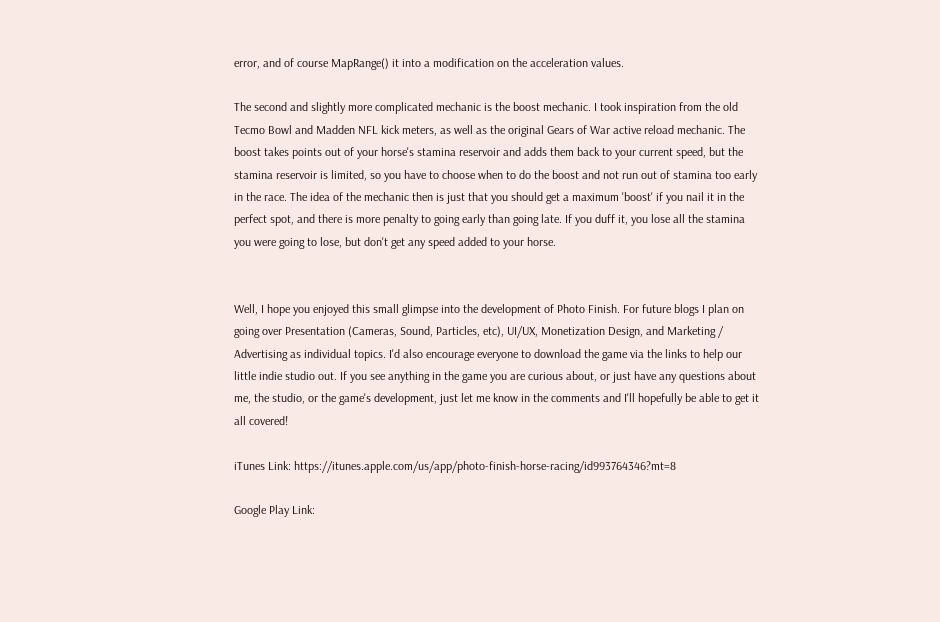error, and of course MapRange() it into a modification on the acceleration values.

The second and slightly more complicated mechanic is the boost mechanic. I took inspiration from the old Tecmo Bowl and Madden NFL kick meters, as well as the original Gears of War active reload mechanic. The boost takes points out of your horse's stamina reservoir and adds them back to your current speed, but the stamina reservoir is limited, so you have to choose when to do the boost and not run out of stamina too early in the race. The idea of the mechanic then is just that you should get a maximum 'boost' if you nail it in the perfect spot, and there is more penalty to going early than going late. If you duff it, you lose all the stamina you were going to lose, but don't get any speed added to your horse.


Well, I hope you enjoyed this small glimpse into the development of Photo Finish. For future blogs I plan on going over Presentation (Cameras, Sound, Particles, etc), UI/UX, Monetization Design, and Marketing / Advertising as individual topics. I'd also encourage everyone to download the game via the links to help our little indie studio out. If you see anything in the game you are curious about, or just have any questions about me, the studio, or the game's development, just let me know in the comments and I'll hopefully be able to get it all covered!

iTunes Link: https://itunes.apple.com/us/app/photo-finish-horse-racing/id993764346?mt=8

Google Play Link: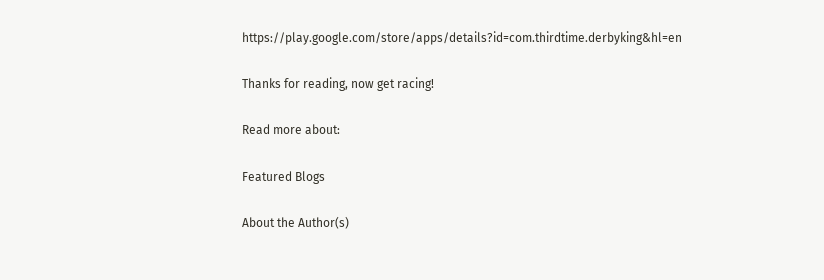https://play.google.com/store/apps/details?id=com.thirdtime.derbyking&hl=en

Thanks for reading, now get racing!

Read more about:

Featured Blogs

About the Author(s)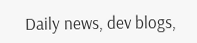Daily news, dev blogs,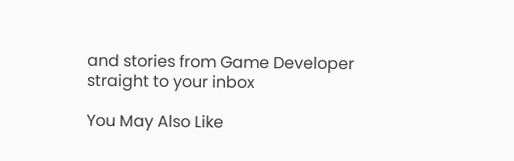and stories from Game Developer straight to your inbox

You May Also Like